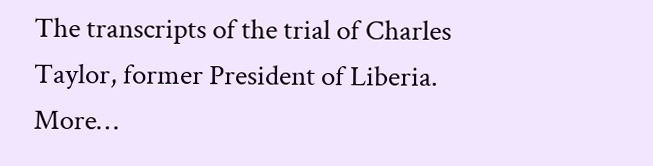The transcripts of the trial of Charles Taylor, former President of Liberia. More…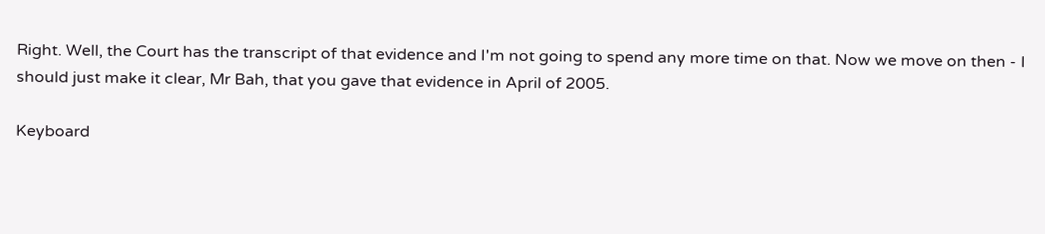Right. Well, the Court has the transcript of that evidence and I'm not going to spend any more time on that. Now we move on then - I should just make it clear, Mr Bah, that you gave that evidence in April of 2005.

Keyboard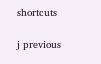shortcuts

j previous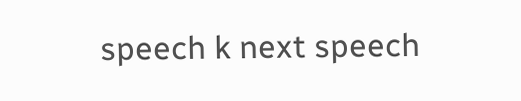speech k next speech